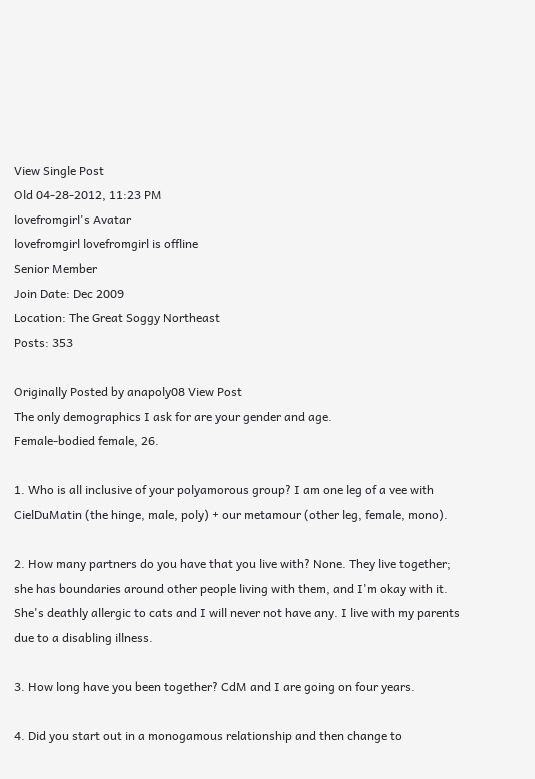View Single Post
Old 04-28-2012, 11:23 PM
lovefromgirl's Avatar
lovefromgirl lovefromgirl is offline
Senior Member
Join Date: Dec 2009
Location: The Great Soggy Northeast
Posts: 353

Originally Posted by anapoly08 View Post
The only demographics I ask for are your gender and age.
Female-bodied female, 26.

1. Who is all inclusive of your polyamorous group? I am one leg of a vee with CielDuMatin (the hinge, male, poly) + our metamour (other leg, female, mono).

2. How many partners do you have that you live with? None. They live together; she has boundaries around other people living with them, and I'm okay with it. She's deathly allergic to cats and I will never not have any. I live with my parents due to a disabling illness.

3. How long have you been together? CdM and I are going on four years.

4. Did you start out in a monogamous relationship and then change to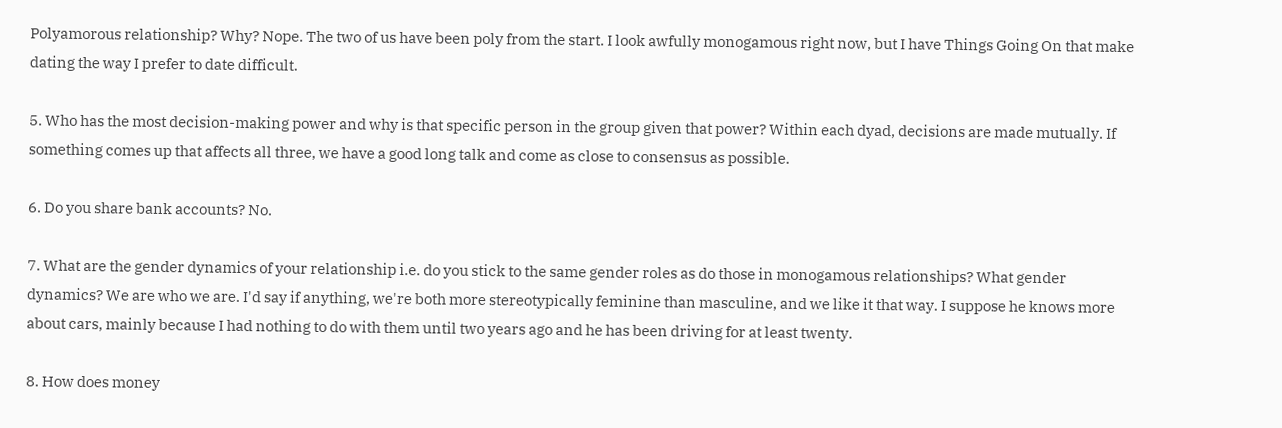Polyamorous relationship? Why? Nope. The two of us have been poly from the start. I look awfully monogamous right now, but I have Things Going On that make dating the way I prefer to date difficult.

5. Who has the most decision-making power and why is that specific person in the group given that power? Within each dyad, decisions are made mutually. If something comes up that affects all three, we have a good long talk and come as close to consensus as possible.

6. Do you share bank accounts? No.

7. What are the gender dynamics of your relationship i.e. do you stick to the same gender roles as do those in monogamous relationships? What gender dynamics? We are who we are. I'd say if anything, we're both more stereotypically feminine than masculine, and we like it that way. I suppose he knows more about cars, mainly because I had nothing to do with them until two years ago and he has been driving for at least twenty.

8. How does money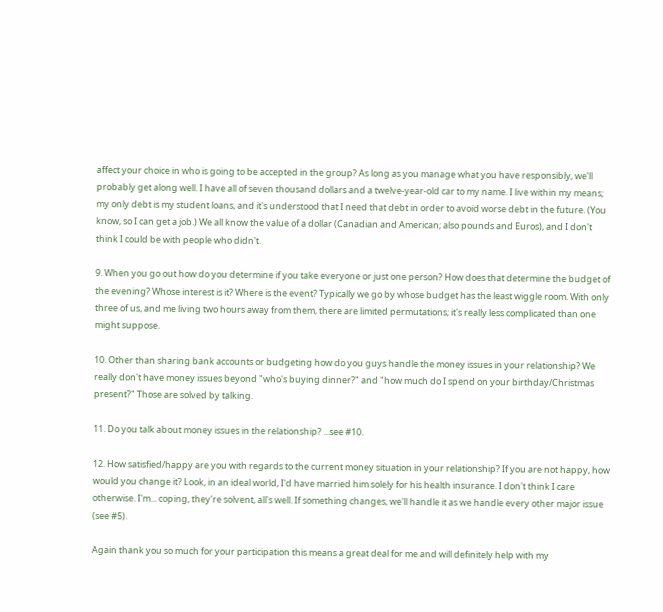affect your choice in who is going to be accepted in the group? As long as you manage what you have responsibly, we'll probably get along well. I have all of seven thousand dollars and a twelve-year-old car to my name. I live within my means; my only debt is my student loans, and it's understood that I need that debt in order to avoid worse debt in the future. (You know, so I can get a job.) We all know the value of a dollar (Canadian and American; also pounds and Euros), and I don't think I could be with people who didn't.

9. When you go out how do you determine if you take everyone or just one person? How does that determine the budget of the evening? Whose interest is it? Where is the event? Typically we go by whose budget has the least wiggle room. With only three of us, and me living two hours away from them, there are limited permutations; it's really less complicated than one might suppose.

10. Other than sharing bank accounts or budgeting how do you guys handle the money issues in your relationship? We really don't have money issues beyond "who's buying dinner?" and "how much do I spend on your birthday/Christmas present?" Those are solved by talking.

11. Do you talk about money issues in the relationship? ...see #10.

12. How satisfied/happy are you with regards to the current money situation in your relationship? If you are not happy, how would you change it? Look, in an ideal world, I'd have married him solely for his health insurance. I don't think I care otherwise. I'm... coping, they're solvent, all's well. If something changes, we'll handle it as we handle every other major issue (see #5).

Again thank you so much for your participation this means a great deal for me and will definitely help with my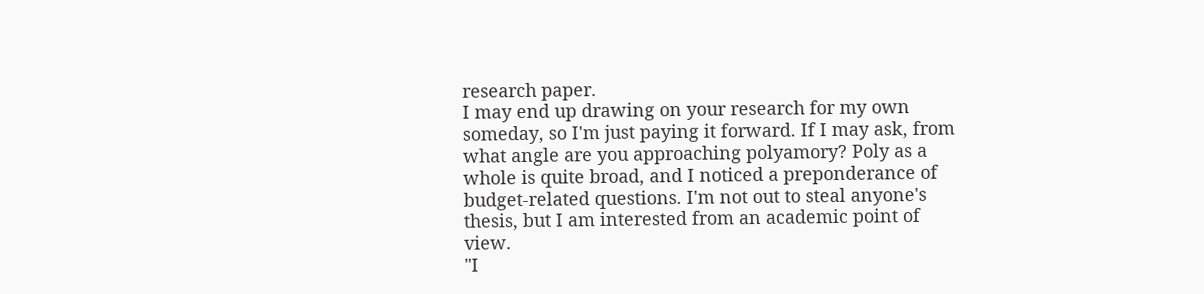research paper.
I may end up drawing on your research for my own someday, so I'm just paying it forward. If I may ask, from what angle are you approaching polyamory? Poly as a whole is quite broad, and I noticed a preponderance of budget-related questions. I'm not out to steal anyone's thesis, but I am interested from an academic point of view.
"I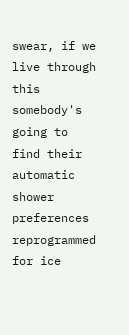swear, if we live through this somebody's going to find their automatic shower preferences reprogrammed for ice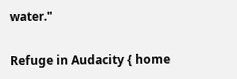water."

Refuge in Audacity { home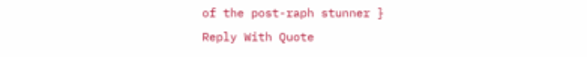of the post-raph stunner }
Reply With Quote